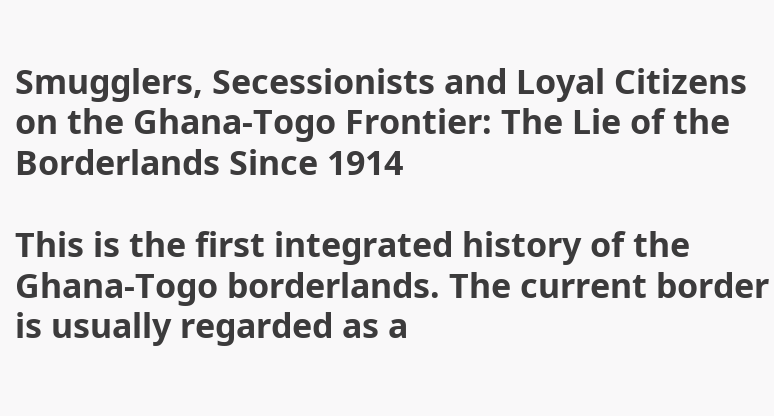Smugglers, Secessionists and Loyal Citizens on the Ghana-Togo Frontier: The Lie of the Borderlands Since 1914

This is the first integrated history of the Ghana-Togo borderlands. The current border is usually regarded as a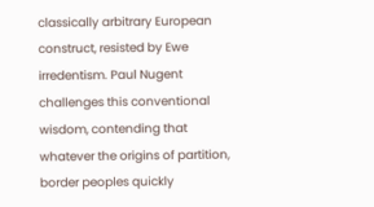classically arbitrary European construct, resisted by Ewe irredentism. Paul Nugent challenges this conventional wisdom, contending that whatever the origins of partition, border peoples quickly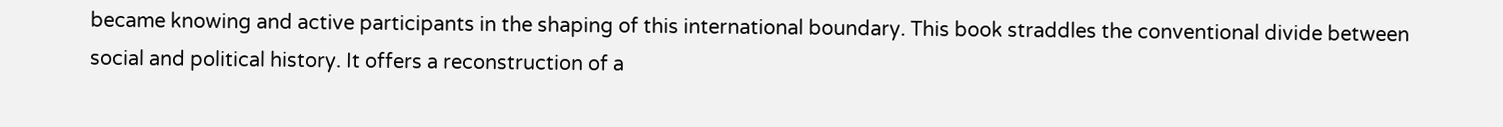became knowing and active participants in the shaping of this international boundary. This book straddles the conventional divide between social and political history. It offers a reconstruction of a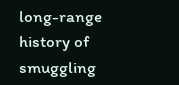long-range history of smuggling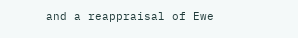and a reappraisal of Ewe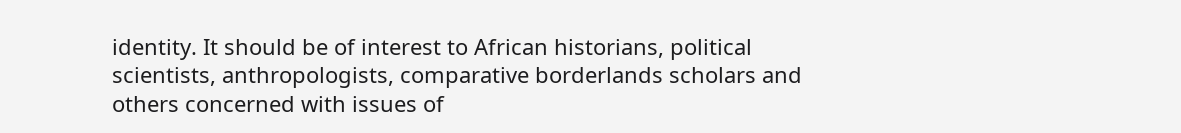identity. It should be of interest to African historians, political scientists, anthropologists, comparative borderlands scholars and others concerned with issues of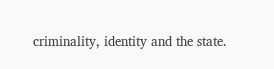criminality, identity and the state.